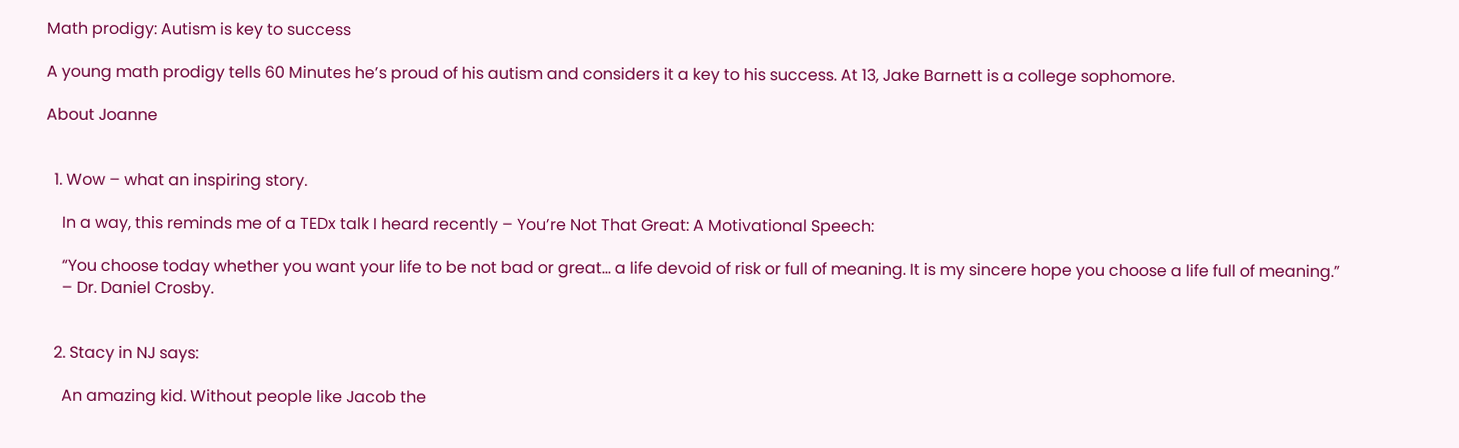Math prodigy: Autism is key to success

A young math prodigy tells 60 Minutes he’s proud of his autism and considers it a key to his success. At 13, Jake Barnett is a college sophomore.

About Joanne


  1. Wow – what an inspiring story.

    In a way, this reminds me of a TEDx talk I heard recently – You’re Not That Great: A Motivational Speech:

    “You choose today whether you want your life to be not bad or great… a life devoid of risk or full of meaning. It is my sincere hope you choose a life full of meaning.”
    – Dr. Daniel Crosby.


  2. Stacy in NJ says:

    An amazing kid. Without people like Jacob the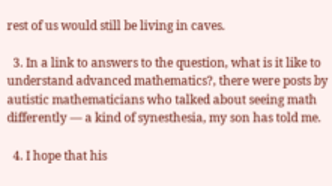rest of us would still be living in caves.

  3. In a link to answers to the question, what is it like to understand advanced mathematics?, there were posts by autistic mathematicians who talked about seeing math differently — a kind of synesthesia, my son has told me.

  4. I hope that his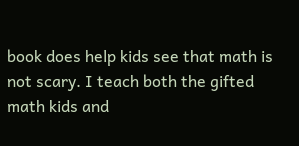book does help kids see that math is not scary. I teach both the gifted math kids and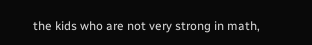the kids who are not very strong in math,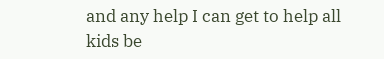and any help I can get to help all kids be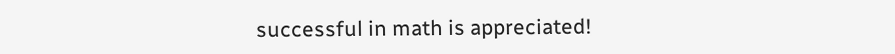successful in math is appreciated!